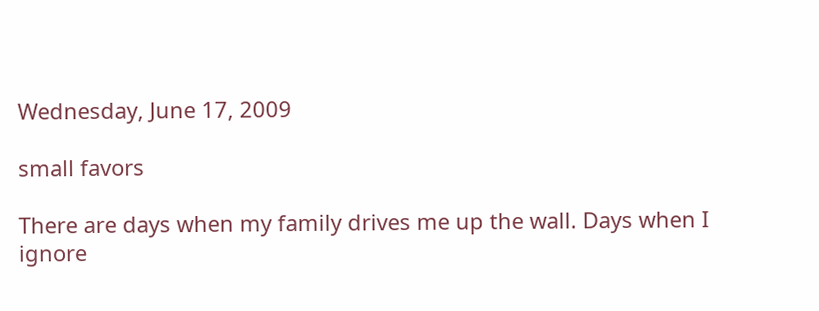Wednesday, June 17, 2009

small favors

There are days when my family drives me up the wall. Days when I ignore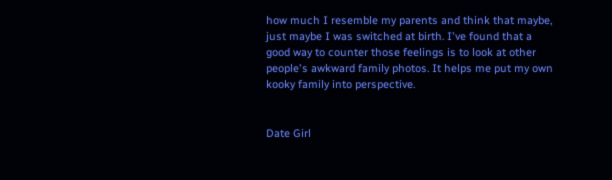how much I resemble my parents and think that maybe, just maybe I was switched at birth. I've found that a good way to counter those feelings is to look at other people's awkward family photos. It helps me put my own kooky family into perspective.


Date Girl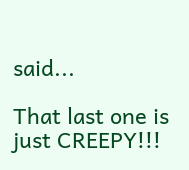said...

That last one is just CREEPY!!!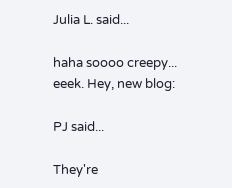Julia L. said...

haha soooo creepy... eeek. Hey, new blog:

PJ said...

They're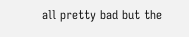all pretty bad but the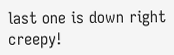last one is down right creepy!